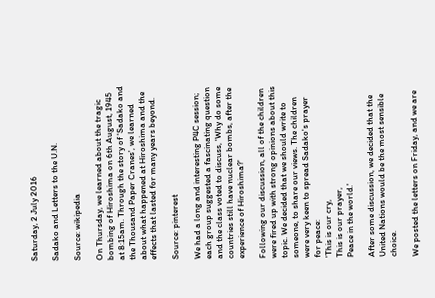Saturday, 2 July 2016

Sadako and Letters to the U.N.

Source: wikipedia

On Thursday, we learned about the tragic bombing of Hiroshima on 6th August, 1945 at 8:15am. Through the story of 'Sadako and the Thousand Paper Cranes', we learned about what happened at Hiroshima and the effects that lasted for many years beyond.

Source: pinterest

We had a long and interesting P4C session; each group suggested a fascinating question and the class voted to discuss, 'Why do some countries still have nuclear bombs, after the experience of Hiroshima?'

Following our discussion, all of the children were fired up with strong opinions about this topic. We decided that we should write to someone, to share our views. The children were very keen to spread Sadako's prayer for peace:
'This is our cry,
This is our prayer,
Peace in the world.'

After some discussion, we decided that the United Nations would be the most sensible choice.

We posted the letters on Friday, and we are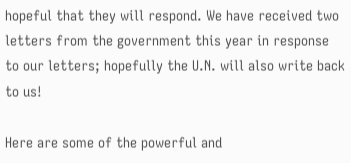hopeful that they will respond. We have received two letters from the government this year in response to our letters; hopefully the U.N. will also write back to us!

Here are some of the powerful and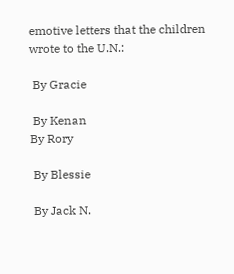emotive letters that the children wrote to the U.N.:

 By Gracie

 By Kenan
By Rory

 By Blessie

 By Jack N.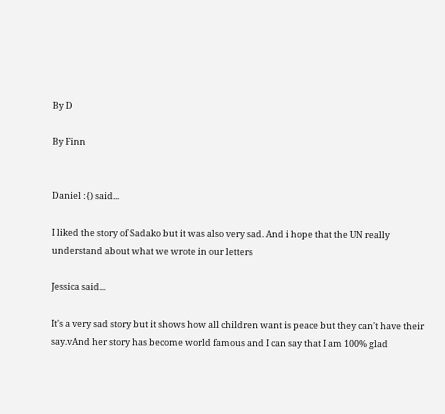By D

By Finn


Daniel :{) said...

I liked the story of Sadako but it was also very sad. And i hope that the UN really understand about what we wrote in our letters

Jessica said...

It's a very sad story but it shows how all children want is peace but they can't have their say.vAnd her story has become world famous and I can say that I am 100% glad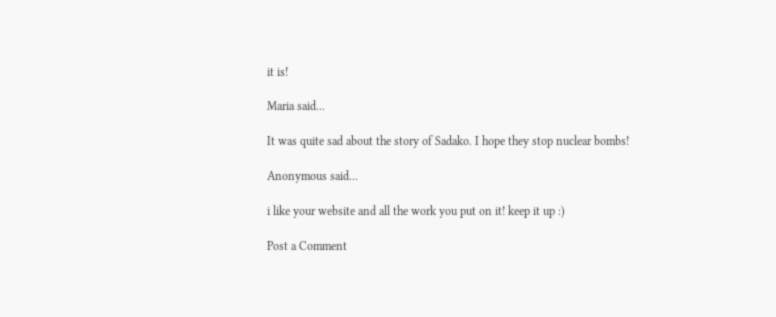it is!

Maria said...

It was quite sad about the story of Sadako. I hope they stop nuclear bombs!

Anonymous said...

i like your website and all the work you put on it! keep it up :)

Post a Comment